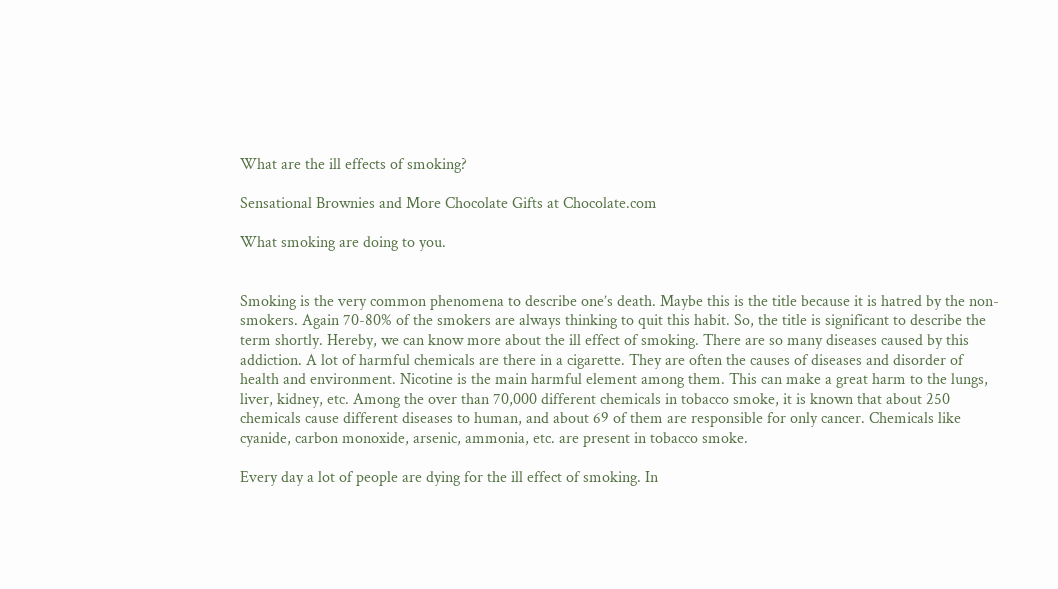What are the ill effects of smoking?

Sensational Brownies and More Chocolate Gifts at Chocolate.com

What smoking are doing to you.


Smoking is the very common phenomena to describe one’s death. Maybe this is the title because it is hatred by the non-smokers. Again 70-80% of the smokers are always thinking to quit this habit. So, the title is significant to describe the term shortly. Hereby, we can know more about the ill effect of smoking. There are so many diseases caused by this addiction. A lot of harmful chemicals are there in a cigarette. They are often the causes of diseases and disorder of health and environment. Nicotine is the main harmful element among them. This can make a great harm to the lungs, liver, kidney, etc. Among the over than 70,000 different chemicals in tobacco smoke, it is known that about 250 chemicals cause different diseases to human, and about 69 of them are responsible for only cancer. Chemicals like cyanide, carbon monoxide, arsenic, ammonia, etc. are present in tobacco smoke.

Every day a lot of people are dying for the ill effect of smoking. In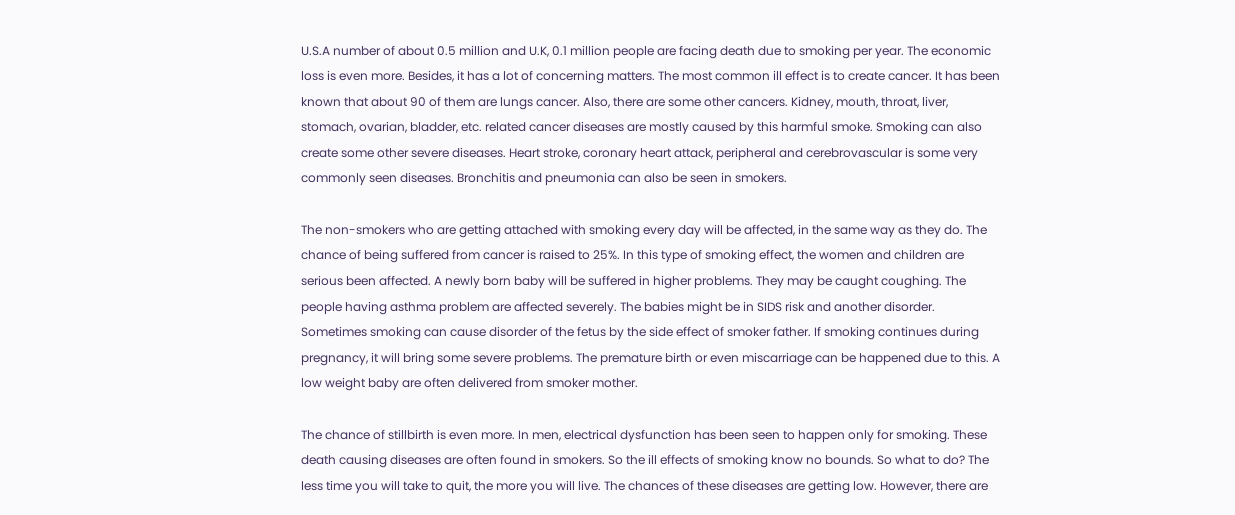U.S.A number of about 0.5 million and U.K, 0.1 million people are facing death due to smoking per year. The economic loss is even more. Besides, it has a lot of concerning matters. The most common ill effect is to create cancer. It has been known that about 90 of them are lungs cancer. Also, there are some other cancers. Kidney, mouth, throat, liver, stomach, ovarian, bladder, etc. related cancer diseases are mostly caused by this harmful smoke. Smoking can also create some other severe diseases. Heart stroke, coronary heart attack, peripheral and cerebrovascular is some very commonly seen diseases. Bronchitis and pneumonia can also be seen in smokers.

The non-smokers who are getting attached with smoking every day will be affected, in the same way as they do. The chance of being suffered from cancer is raised to 25%. In this type of smoking effect, the women and children are serious been affected. A newly born baby will be suffered in higher problems. They may be caught coughing. The people having asthma problem are affected severely. The babies might be in SIDS risk and another disorder. Sometimes smoking can cause disorder of the fetus by the side effect of smoker father. If smoking continues during pregnancy, it will bring some severe problems. The premature birth or even miscarriage can be happened due to this. A low weight baby are often delivered from smoker mother.

The chance of stillbirth is even more. In men, electrical dysfunction has been seen to happen only for smoking. These death causing diseases are often found in smokers. So the ill effects of smoking know no bounds. So what to do? The less time you will take to quit, the more you will live. The chances of these diseases are getting low. However, there are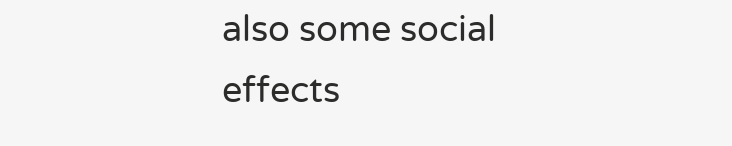also some social effects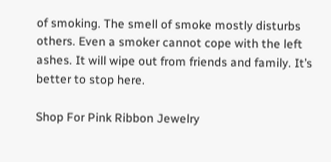of smoking. The smell of smoke mostly disturbs others. Even a smoker cannot cope with the left ashes. It will wipe out from friends and family. It’s better to stop here.

Shop For Pink Ribbon Jewelry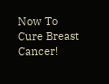Now To Cure Breast Cancer!